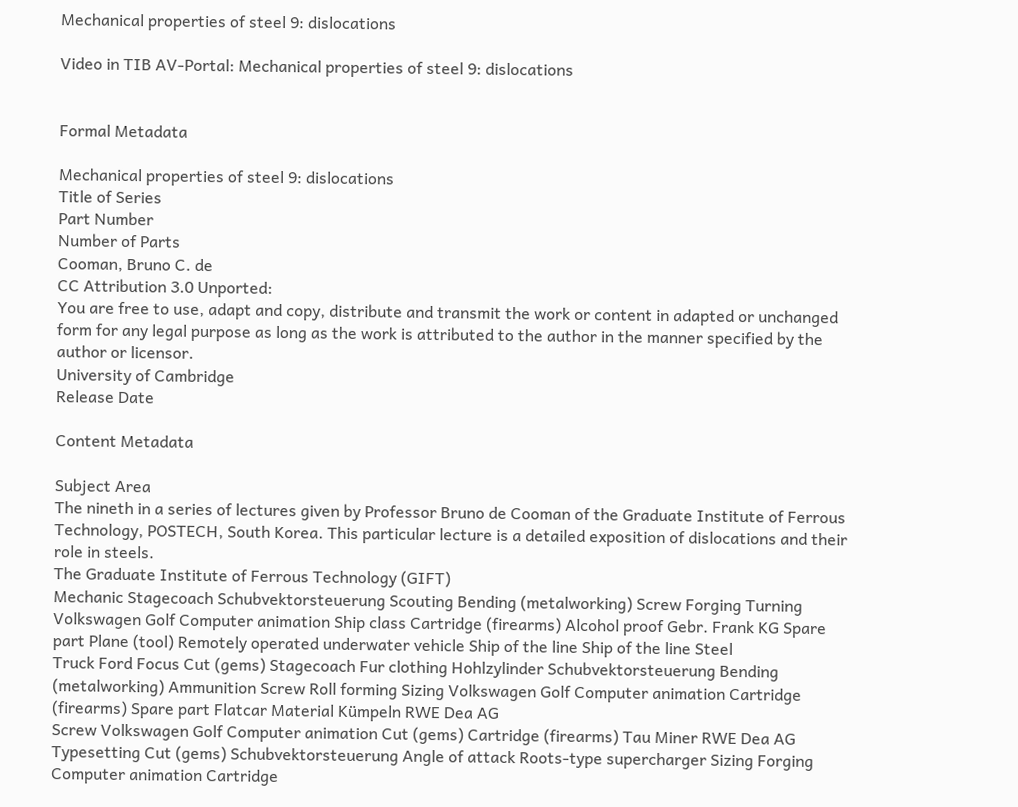Mechanical properties of steel 9: dislocations

Video in TIB AV-Portal: Mechanical properties of steel 9: dislocations


Formal Metadata

Mechanical properties of steel 9: dislocations
Title of Series
Part Number
Number of Parts
Cooman, Bruno C. de
CC Attribution 3.0 Unported:
You are free to use, adapt and copy, distribute and transmit the work or content in adapted or unchanged form for any legal purpose as long as the work is attributed to the author in the manner specified by the author or licensor.
University of Cambridge
Release Date

Content Metadata

Subject Area
The nineth in a series of lectures given by Professor Bruno de Cooman of the Graduate Institute of Ferrous Technology, POSTECH, South Korea. This particular lecture is a detailed exposition of dislocations and their role in steels.
The Graduate Institute of Ferrous Technology (GIFT)
Mechanic Stagecoach Schubvektorsteuerung Scouting Bending (metalworking) Screw Forging Turning Volkswagen Golf Computer animation Ship class Cartridge (firearms) Alcohol proof Gebr. Frank KG Spare part Plane (tool) Remotely operated underwater vehicle Ship of the line Ship of the line Steel
Truck Ford Focus Cut (gems) Stagecoach Fur clothing Hohlzylinder Schubvektorsteuerung Bending (metalworking) Ammunition Screw Roll forming Sizing Volkswagen Golf Computer animation Cartridge (firearms) Spare part Flatcar Material Kümpeln RWE Dea AG
Screw Volkswagen Golf Computer animation Cut (gems) Cartridge (firearms) Tau Miner RWE Dea AG
Typesetting Cut (gems) Schubvektorsteuerung Angle of attack Roots-type supercharger Sizing Forging Computer animation Cartridge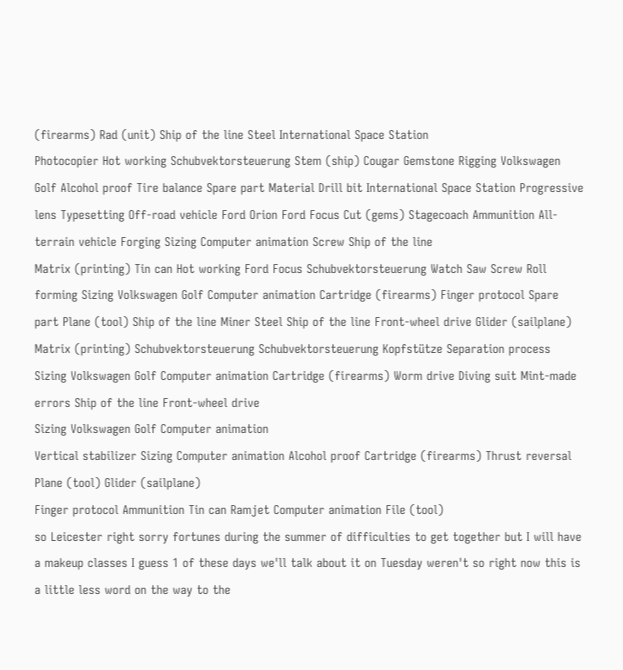(firearms) Rad (unit) Ship of the line Steel International Space Station
Photocopier Hot working Schubvektorsteuerung Stem (ship) Cougar Gemstone Rigging Volkswagen Golf Alcohol proof Tire balance Spare part Material Drill bit International Space Station Progressive lens Typesetting Off-road vehicle Ford Orion Ford Focus Cut (gems) Stagecoach Ammunition All-terrain vehicle Forging Sizing Computer animation Screw Ship of the line
Matrix (printing) Tin can Hot working Ford Focus Schubvektorsteuerung Watch Saw Screw Roll forming Sizing Volkswagen Golf Computer animation Cartridge (firearms) Finger protocol Spare part Plane (tool) Ship of the line Miner Steel Ship of the line Front-wheel drive Glider (sailplane)
Matrix (printing) Schubvektorsteuerung Schubvektorsteuerung Kopfstütze Separation process Sizing Volkswagen Golf Computer animation Cartridge (firearms) Worm drive Diving suit Mint-made errors Ship of the line Front-wheel drive
Sizing Volkswagen Golf Computer animation
Vertical stabilizer Sizing Computer animation Alcohol proof Cartridge (firearms) Thrust reversal Plane (tool) Glider (sailplane)
Finger protocol Ammunition Tin can Ramjet Computer animation File (tool)
so Leicester right sorry fortunes during the summer of difficulties to get together but I will have a makeup classes I guess 1 of these days we'll talk about it on Tuesday weren't so right now this is a little less word on the way to the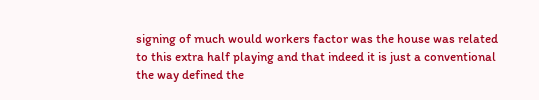signing of much would workers factor was the house was related to this extra half playing and that indeed it is just a conventional the way defined the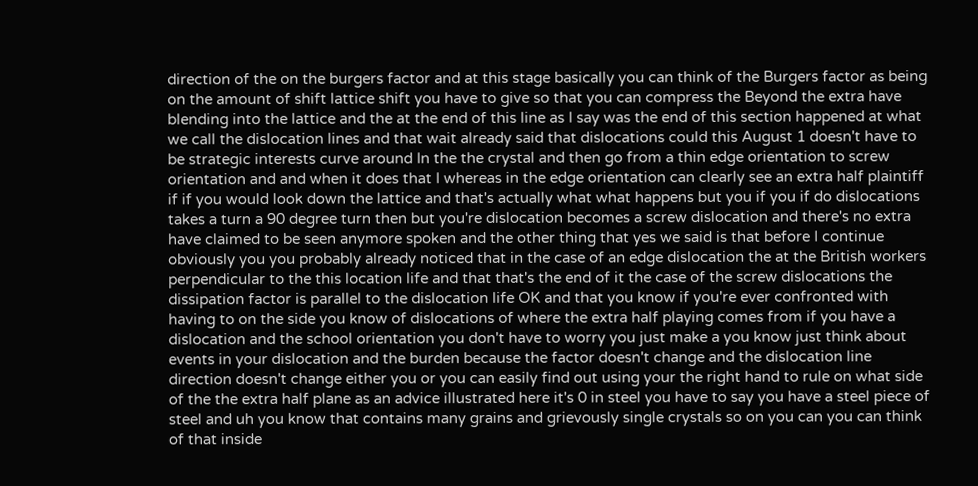direction of the on the burgers factor and at this stage basically you can think of the Burgers factor as being on the amount of shift lattice shift you have to give so that you can compress the Beyond the extra have blending into the lattice and the at the end of this line as I say was the end of this section happened at what we call the dislocation lines and that wait already said that dislocations could this August 1 doesn't have to be strategic interests curve around In the the crystal and then go from a thin edge orientation to screw orientation and and when it does that I whereas in the edge orientation can clearly see an extra half plaintiff if if you would look down the lattice and that's actually what what happens but you if you if do dislocations takes a turn a 90 degree turn then but you're dislocation becomes a screw dislocation and there's no extra have claimed to be seen anymore spoken and the other thing that yes we said is that before I continue obviously you you probably already noticed that in the case of an edge dislocation the at the British workers perpendicular to the this location life and that that's the end of it the case of the screw dislocations the dissipation factor is parallel to the dislocation life OK and that you know if you're ever confronted with having to on the side you know of dislocations of where the extra half playing comes from if you have a dislocation and the school orientation you don't have to worry you just make a you know just think about events in your dislocation and the burden because the factor doesn't change and the dislocation line direction doesn't change either you or you can easily find out using your the right hand to rule on what side of the the extra half plane as an advice illustrated here it's 0 in steel you have to say you have a steel piece of steel and uh you know that contains many grains and grievously single crystals so on you can you can think of that inside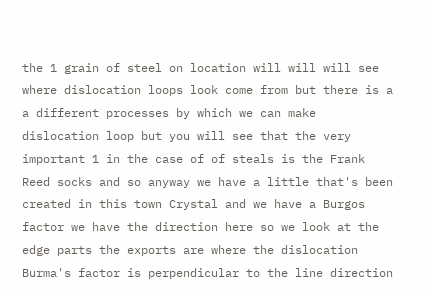the 1 grain of steel on location will will will see where dislocation loops look come from but there is a a different processes by which we can make dislocation loop but you will see that the very important 1 in the case of of steals is the Frank Reed socks and so anyway we have a little that's been created in this town Crystal and we have a Burgos factor we have the direction here so we look at the edge parts the exports are where the dislocation Burma's factor is perpendicular to the line direction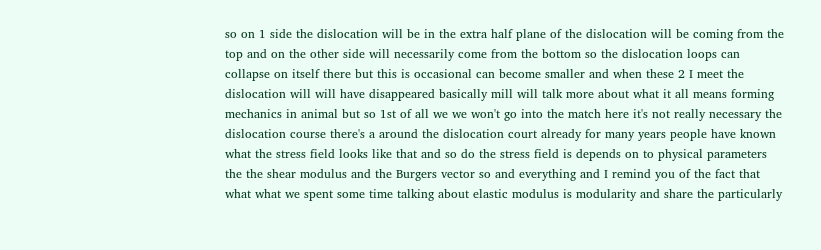so on 1 side the dislocation will be in the extra half plane of the dislocation will be coming from the top and on the other side will necessarily come from the bottom so the dislocation loops can collapse on itself there but this is occasional can become smaller and when these 2 I meet the dislocation will will have disappeared basically mill will talk more about what it all means forming mechanics in animal but so 1st of all we we won't go into the match here it's not really necessary the dislocation course there's a around the dislocation court already for many years people have known what the stress field looks like that and so do the stress field is depends on to physical parameters the the shear modulus and the Burgers vector so and everything and I remind you of the fact that what what we spent some time talking about elastic modulus is modularity and share the particularly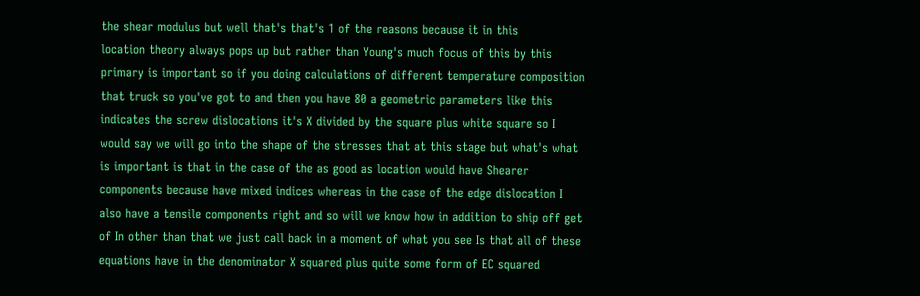the shear modulus but well that's that's 1 of the reasons because it in this
location theory always pops up but rather than Young's much focus of this by this primary is important so if you doing calculations of different temperature composition that truck so you've got to and then you have 80 a geometric parameters like this indicates the screw dislocations it's X divided by the square plus white square so I would say we will go into the shape of the stresses that at this stage but what's what is important is that in the case of the as good as location would have Shearer components because have mixed indices whereas in the case of the edge dislocation I also have a tensile components right and so will we know how in addition to ship off get of In other than that we just call back in a moment of what you see Is that all of these equations have in the denominator X squared plus quite some form of EC squared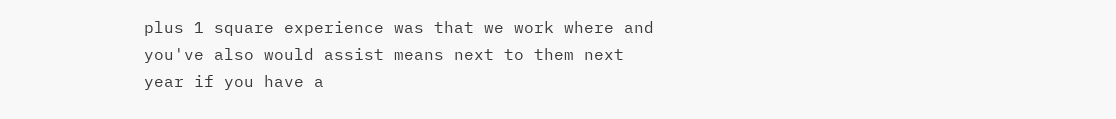plus 1 square experience was that we work where and you've also would assist means next to them next year if you have a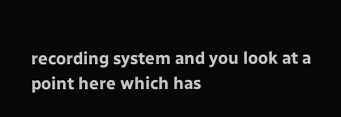recording system and you look at a point here which has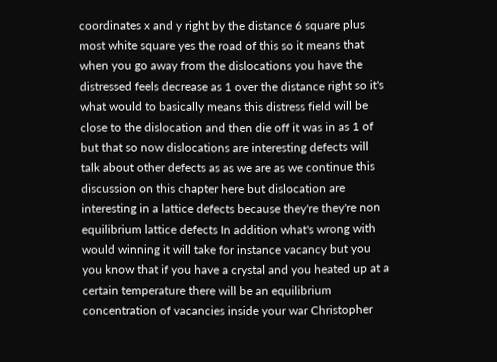coordinates x and y right by the distance 6 square plus most white square yes the road of this so it means that when you go away from the dislocations you have the distressed feels decrease as 1 over the distance right so it's what would to basically means this distress field will be close to the dislocation and then die off it was in as 1 of but that so now dislocations are interesting defects will talk about other defects as as we are as we continue this discussion on this chapter here but dislocation are interesting in a lattice defects because they're they're non equilibrium lattice defects In addition what's wrong with would winning it will take for instance vacancy but you you know that if you have a crystal and you heated up at a certain temperature there will be an equilibrium concentration of vacancies inside your war Christopher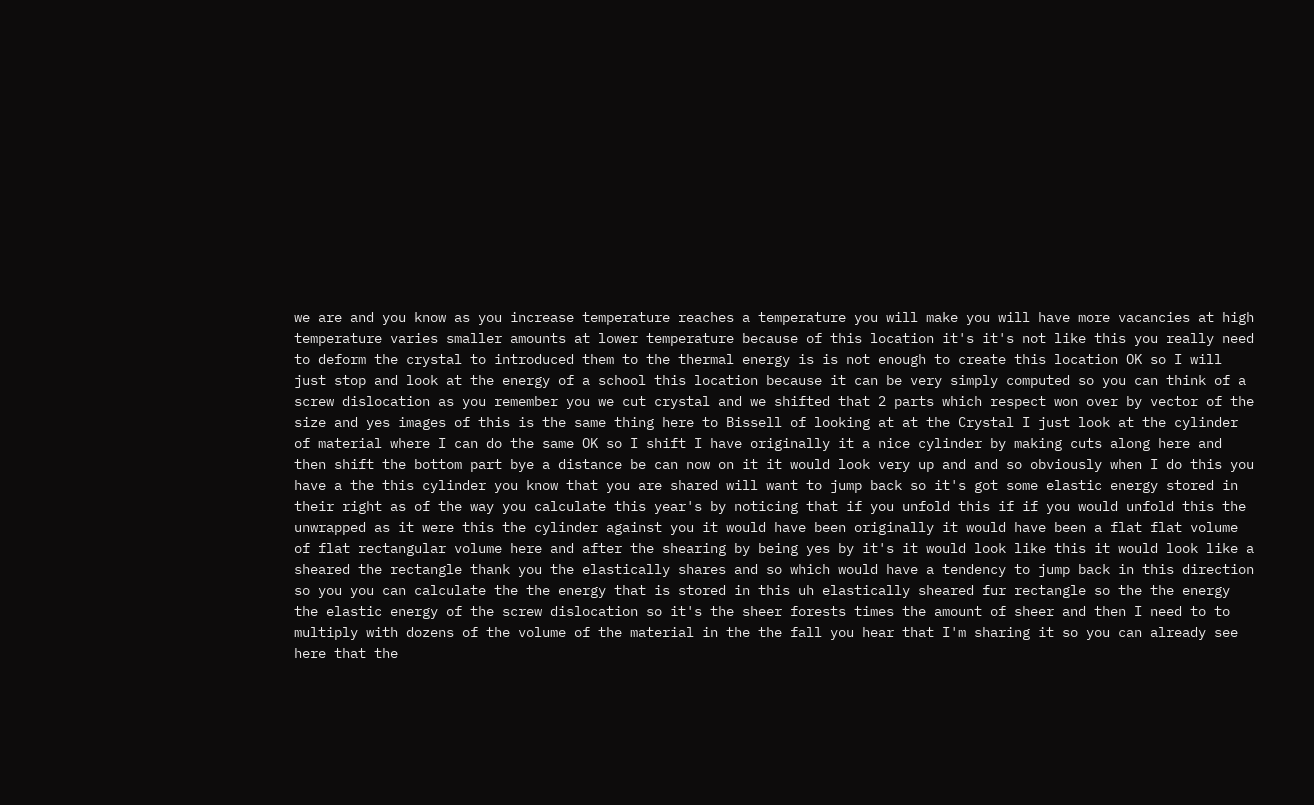we are and you know as you increase temperature reaches a temperature you will make you will have more vacancies at high temperature varies smaller amounts at lower temperature because of this location it's it's not like this you really need to deform the crystal to introduced them to the thermal energy is is not enough to create this location OK so I will just stop and look at the energy of a school this location because it can be very simply computed so you can think of a screw dislocation as you remember you we cut crystal and we shifted that 2 parts which respect won over by vector of the size and yes images of this is the same thing here to Bissell of looking at at the Crystal I just look at the cylinder of material where I can do the same OK so I shift I have originally it a nice cylinder by making cuts along here and then shift the bottom part bye a distance be can now on it it would look very up and and so obviously when I do this you have a the this cylinder you know that you are shared will want to jump back so it's got some elastic energy stored in their right as of the way you calculate this year's by noticing that if you unfold this if if you would unfold this the unwrapped as it were this the cylinder against you it would have been originally it would have been a flat flat volume of flat rectangular volume here and after the shearing by being yes by it's it would look like this it would look like a sheared the rectangle thank you the elastically shares and so which would have a tendency to jump back in this direction so you you can calculate the the energy that is stored in this uh elastically sheared fur rectangle so the the energy the elastic energy of the screw dislocation so it's the sheer forests times the amount of sheer and then I need to to multiply with dozens of the volume of the material in the the fall you hear that I'm sharing it so you can already see here that the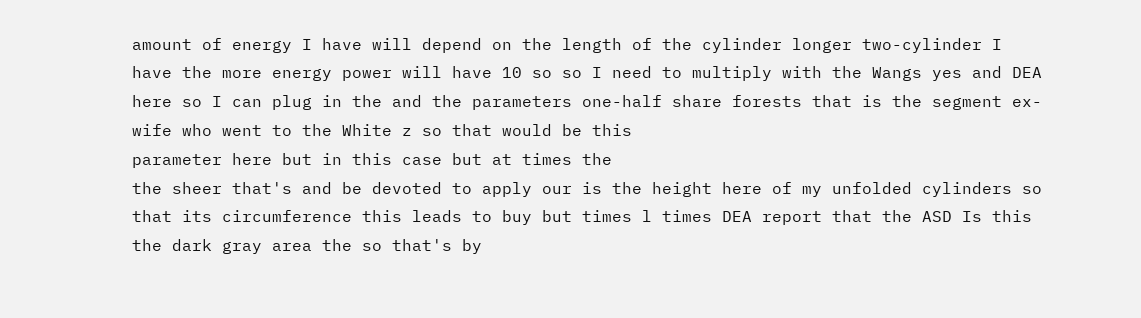amount of energy I have will depend on the length of the cylinder longer two-cylinder I have the more energy power will have 10 so so I need to multiply with the Wangs yes and DEA here so I can plug in the and the parameters one-half share forests that is the segment ex-wife who went to the White z so that would be this
parameter here but in this case but at times the
the sheer that's and be devoted to apply our is the height here of my unfolded cylinders so that its circumference this leads to buy but times l times DEA report that the ASD Is this the dark gray area the so that's by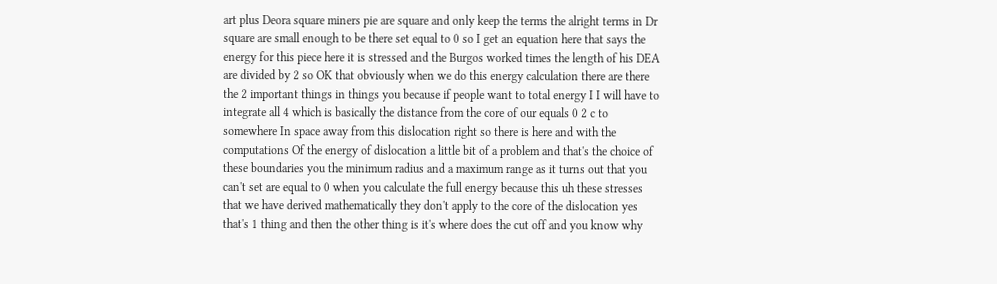art plus Deora square miners pie are square and only keep the terms the alright terms in Dr square are small enough to be there set equal to 0 so I get an equation here that says the energy for this piece here it is stressed and the Burgos worked times the length of his DEA are divided by 2 so OK that obviously when we do this energy calculation there are there the 2 important things in things you because if people want to total energy I I will have to integrate all 4 which is basically the distance from the core of our equals 0 2 c to somewhere In space away from this dislocation right so there is here and with the computations Of the energy of dislocation a little bit of a problem and that's the choice of these boundaries you the minimum radius and a maximum range as it turns out that you can't set are equal to 0 when you calculate the full energy because this uh these stresses that we have derived mathematically they don't apply to the core of the dislocation yes that's 1 thing and then the other thing is it's where does the cut off and you know why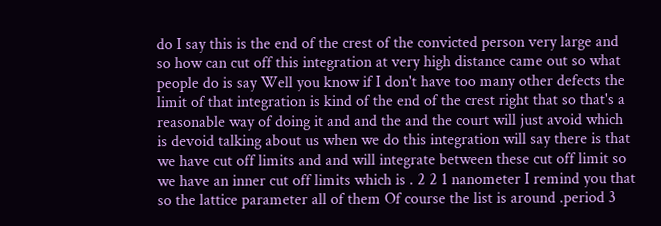do I say this is the end of the crest of the convicted person very large and so how can cut off this integration at very high distance came out so what people do is say Well you know if I don't have too many other defects the limit of that integration is kind of the end of the crest right that so that's a reasonable way of doing it and and the and the court will just avoid which is devoid talking about us when we do this integration will say there is that we have cut off limits and and will integrate between these cut off limit so we have an inner cut off limits which is . 2 2 1 nanometer I remind you that so the lattice parameter all of them Of course the list is around .period 3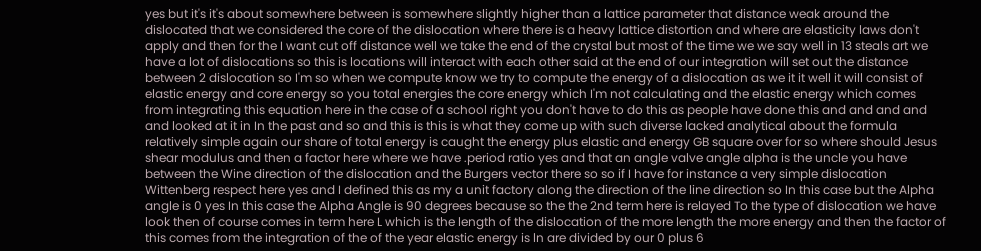yes but it's it's about somewhere between is somewhere slightly higher than a lattice parameter that distance weak around the dislocated that we considered the core of the dislocation where there is a heavy lattice distortion and where are elasticity laws don't apply and then for the I want cut off distance well we take the end of the crystal but most of the time we we say well in 13 steals art we have a lot of dislocations so this is locations will interact with each other said at the end of our integration will set out the distance between 2 dislocation so I'm so when we compute know we try to compute the energy of a dislocation as we it it well it will consist of elastic energy and core energy so you total energies the core energy which I'm not calculating and the elastic energy which comes
from integrating this equation here in the case of a school right you don't have to do this as people have done this and and and and and looked at it in In the past and so and this is this is what they come up with such diverse lacked analytical about the formula relatively simple again our share of total energy is caught the energy plus elastic and energy GB square over for so where should Jesus shear modulus and then a factor here where we have .period ratio yes and that an angle valve angle alpha is the uncle you have between the Wine direction of the dislocation and the Burgers vector there so so if I have for instance a very simple dislocation Wittenberg respect here yes and I defined this as my a unit factory along the direction of the line direction so In this case but the Alpha angle is 0 yes In this case the Alpha Angle is 90 degrees because so the the 2nd term here is relayed To the type of dislocation we have look then of course comes in term here L which is the length of the dislocation of the more length the more energy and then the factor of this comes from the integration of the of the year elastic energy is ln are divided by our 0 plus 6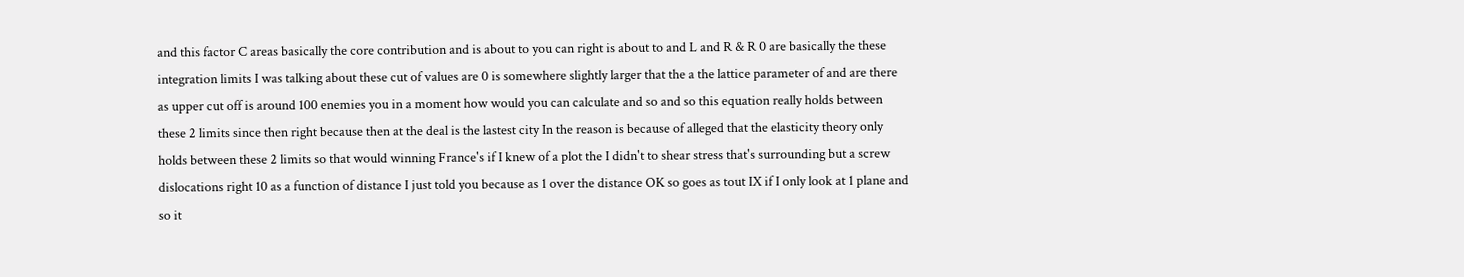and this factor C areas basically the core contribution and is about to you can right is about to and L and R & R 0 are basically the these integration limits I was talking about these cut of values are 0 is somewhere slightly larger that the a the lattice parameter of and are there as upper cut off is around 100 enemies you in a moment how would you can calculate and so and so this equation really holds between these 2 limits since then right because then at the deal is the lastest city In the reason is because of alleged that the elasticity theory only holds between these 2 limits so that would winning France's if I knew of a plot the I didn't to shear stress that's surrounding but a screw dislocations right 10 as a function of distance I just told you because as 1 over the distance OK so goes as tout IX if I only look at 1 plane and so it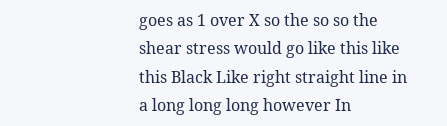goes as 1 over X so the so so the shear stress would go like this like this Black Like right straight line in a long long long however In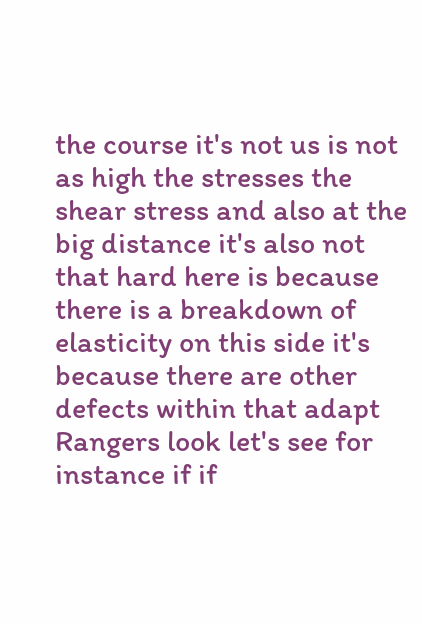the course it's not us is not as high the stresses the shear stress and also at the big distance it's also not that hard here is because there is a breakdown of elasticity on this side it's because there are other defects within that adapt Rangers look let's see for instance if if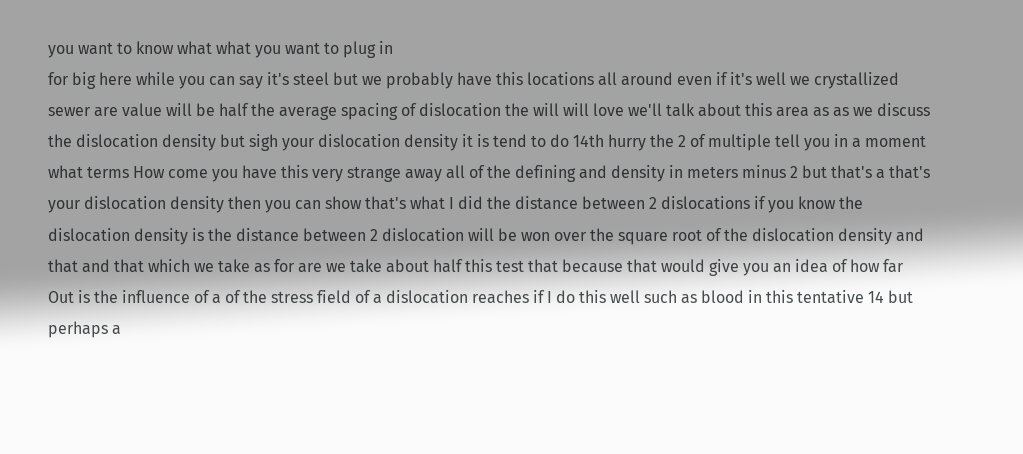you want to know what what you want to plug in
for big here while you can say it's steel but we probably have this locations all around even if it's well we crystallized sewer are value will be half the average spacing of dislocation the will will love we'll talk about this area as as we discuss the dislocation density but sigh your dislocation density it is tend to do 14th hurry the 2 of multiple tell you in a moment what terms How come you have this very strange away all of the defining and density in meters minus 2 but that's a that's your dislocation density then you can show that's what I did the distance between 2 dislocations if you know the dislocation density is the distance between 2 dislocation will be won over the square root of the dislocation density and that and that which we take as for are we take about half this test that because that would give you an idea of how far Out is the influence of a of the stress field of a dislocation reaches if I do this well such as blood in this tentative 14 but perhaps a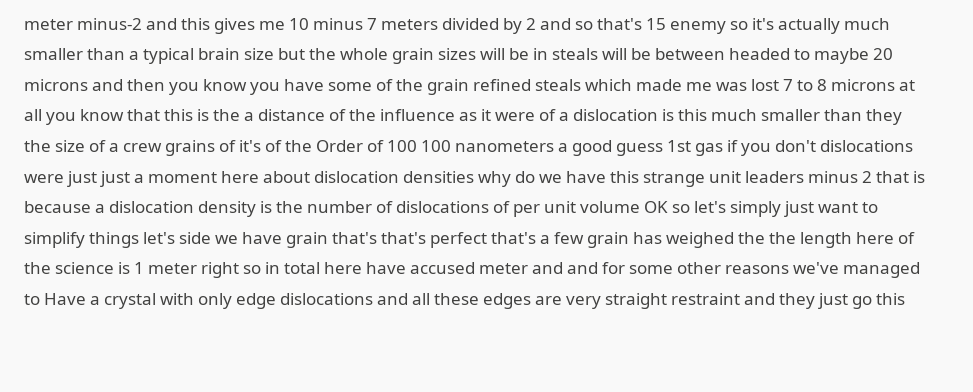meter minus-2 and this gives me 10 minus 7 meters divided by 2 and so that's 15 enemy so it's actually much smaller than a typical brain size but the whole grain sizes will be in steals will be between headed to maybe 20 microns and then you know you have some of the grain refined steals which made me was lost 7 to 8 microns at all you know that this is the a distance of the influence as it were of a dislocation is this much smaller than they the size of a crew grains of it's of the Order of 100 100 nanometers a good guess 1st gas if you don't dislocations were just just a moment here about dislocation densities why do we have this strange unit leaders minus 2 that is because a dislocation density is the number of dislocations of per unit volume OK so let's simply just want to simplify things let's side we have grain that's that's perfect that's a few grain has weighed the the length here of the science is 1 meter right so in total here have accused meter and and for some other reasons we've managed to Have a crystal with only edge dislocations and all these edges are very straight restraint and they just go this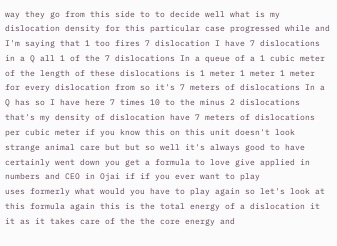way they go from this side to to decide well what is my dislocation density for this particular case progressed while and I'm saying that 1 too fires 7 dislocation I have 7 dislocations in a Q all 1 of the 7 dislocations In a queue of a 1 cubic meter of the length of these dislocations is 1 meter 1 meter 1 meter for every dislocation from so it's 7 meters of dislocations In a Q has so I have here 7 times 10 to the minus 2 dislocations that's my density of dislocation have 7 meters of dislocations per cubic meter if you know this on this unit doesn't look strange animal care but but so well it's always good to have certainly went down you get a formula to love give applied in numbers and CEO in Ojai if if you ever want to play
uses formerly what would you have to play again so let's look at this formula again this is the total energy of a dislocation it it as it takes care of the the core energy and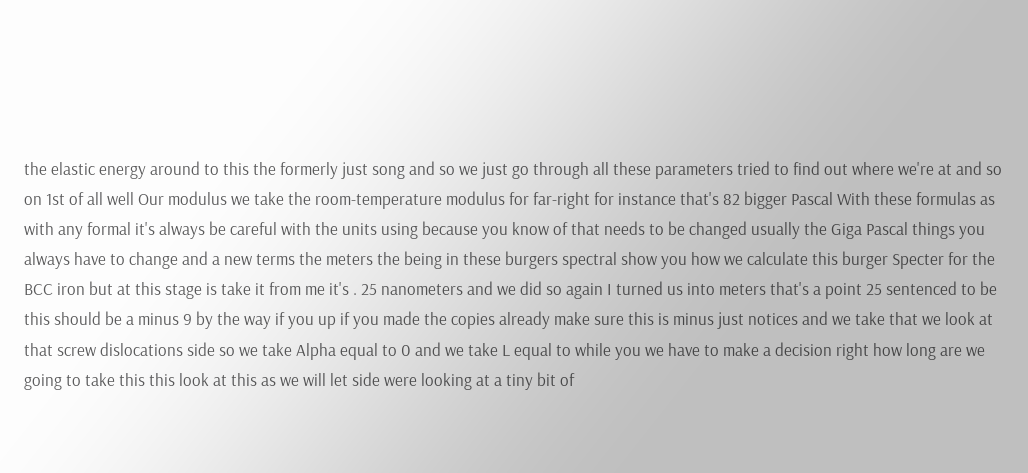the elastic energy around to this the formerly just song and so we just go through all these parameters tried to find out where we're at and so on 1st of all well Our modulus we take the room-temperature modulus for far-right for instance that's 82 bigger Pascal With these formulas as with any formal it's always be careful with the units using because you know of that needs to be changed usually the Giga Pascal things you always have to change and a new terms the meters the being in these burgers spectral show you how we calculate this burger Specter for the BCC iron but at this stage is take it from me it's . 25 nanometers and we did so again I turned us into meters that's a point 25 sentenced to be this should be a minus 9 by the way if you up if you made the copies already make sure this is minus just notices and we take that we look at that screw dislocations side so we take Alpha equal to 0 and we take L equal to while you we have to make a decision right how long are we going to take this this look at this as we will let side were looking at a tiny bit of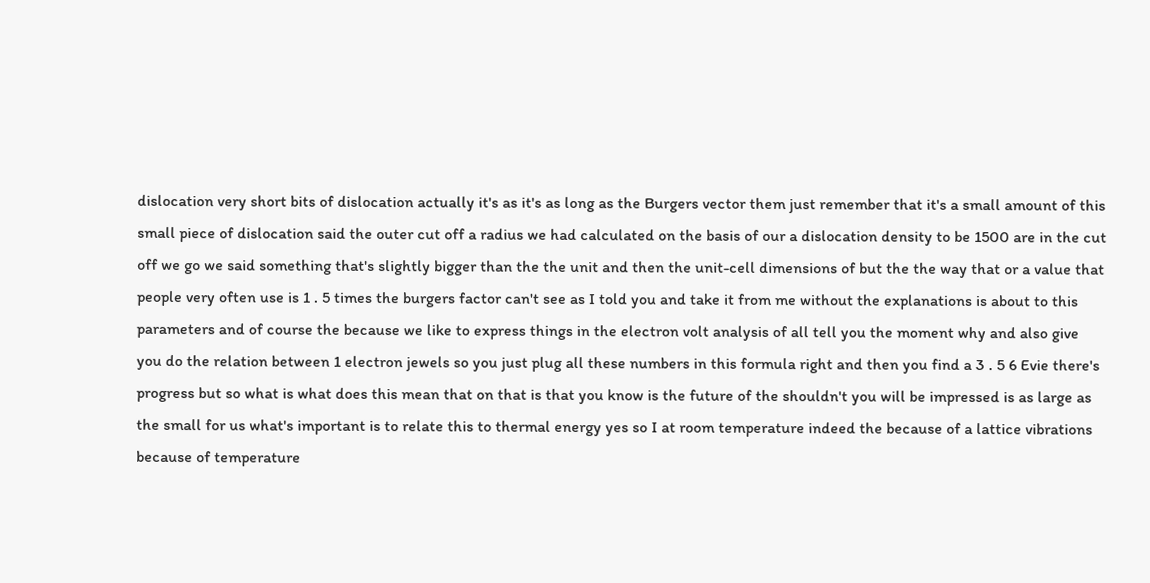dislocation very short bits of dislocation actually it's as it's as long as the Burgers vector them just remember that it's a small amount of this small piece of dislocation said the outer cut off a radius we had calculated on the basis of our a dislocation density to be 1500 are in the cut off we go we said something that's slightly bigger than the the unit and then the unit-cell dimensions of but the the way that or a value that people very often use is 1 . 5 times the burgers factor can't see as I told you and take it from me without the explanations is about to this parameters and of course the because we like to express things in the electron volt analysis of all tell you the moment why and also give you do the relation between 1 electron jewels so you just plug all these numbers in this formula right and then you find a 3 . 5 6 Evie there's progress but so what is what does this mean that on that is that you know is the future of the shouldn't you will be impressed is as large as the small for us what's important is to relate this to thermal energy yes so I at room temperature indeed the because of a lattice vibrations because of temperature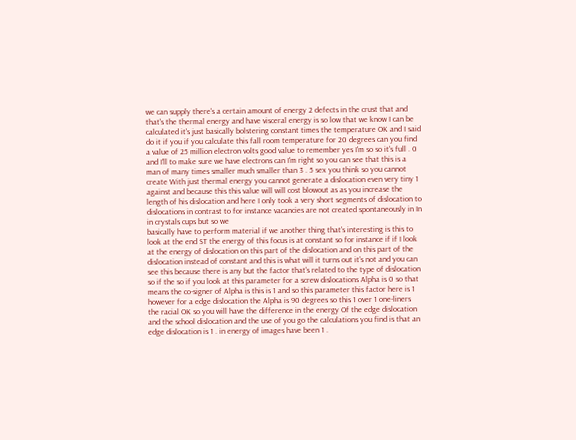we can supply there's a certain amount of energy 2 defects in the crust that and that's the thermal energy and have visceral energy is so low that we know I can be calculated it's just basically bolstering constant times the temperature OK and I said do it if you if you calculate this fall room temperature for 20 degrees can you find a value of 25 million electron volts good value to remember yes I'm so so it's full . 0 and I'll to make sure we have electrons can I'm right so you can see that this is a man of many times smaller much smaller than 3 . 5 sex you think so you cannot create With just thermal energy you cannot generate a dislocation even very tiny 1 against and because this this value will will cost blowout as as you increase the length of his dislocation and here I only took a very short segments of dislocation to dislocations in contrast to for instance vacancies are not created spontaneously in In in crystals cups but so we
basically have to perform material if we another thing that's interesting is this to look at the end ST the energy of this focus is at constant so for instance if if I look at the energy of dislocation on this part of the dislocation and on this part of the dislocation instead of constant and this is what will it turns out it's not and you can see this because there is any but the factor that's related to the type of dislocation so if the so if you look at this parameter for a screw dislocations Alpha is 0 so that means the co-signer of Alpha is this is 1 and so this parameter this factor here is 1 however for a edge dislocation the Alpha is 90 degrees so this 1 over 1 one-liners the racial OK so you will have the difference in the energy Of the edge dislocation and the school dislocation and the use of you go the calculations you find is that an edge dislocation is 1 . in energy of images have been 1 .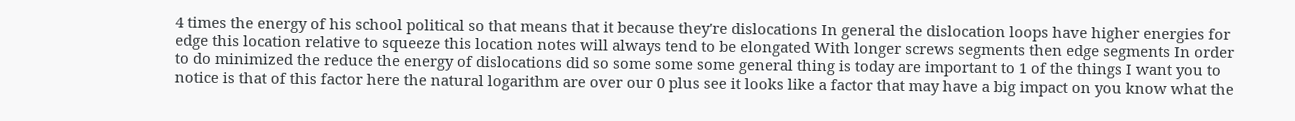4 times the energy of his school political so that means that it because they're dislocations In general the dislocation loops have higher energies for edge this location relative to squeeze this location notes will always tend to be elongated With longer screws segments then edge segments In order to do minimized the reduce the energy of dislocations did so some some some general thing is today are important to 1 of the things I want you to notice is that of this factor here the natural logarithm are over our 0 plus see it looks like a factor that may have a big impact on you know what the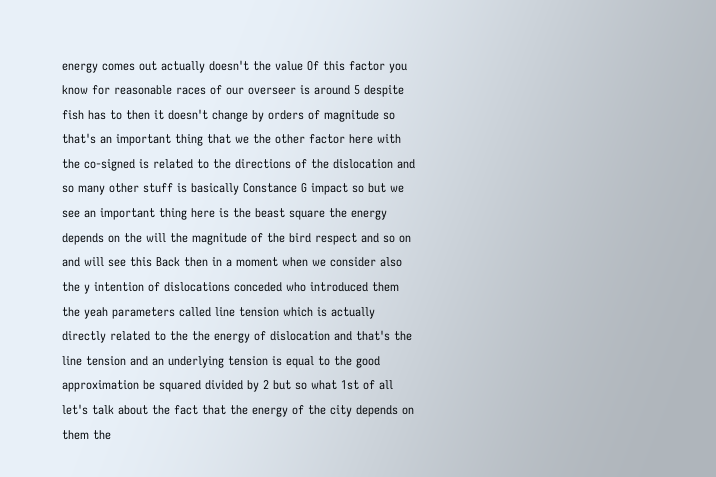energy comes out actually doesn't the value Of this factor you know for reasonable races of our overseer is around 5 despite fish has to then it doesn't change by orders of magnitude so that's an important thing that we the other factor here with the co-signed is related to the directions of the dislocation and so many other stuff is basically Constance G impact so but we see an important thing here is the beast square the energy depends on the will the magnitude of the bird respect and so on and will see this Back then in a moment when we consider also the y intention of dislocations conceded who introduced them the yeah parameters called line tension which is actually directly related to the the energy of dislocation and that's the line tension and an underlying tension is equal to the good approximation be squared divided by 2 but so what 1st of all let's talk about the fact that the energy of the city depends on them the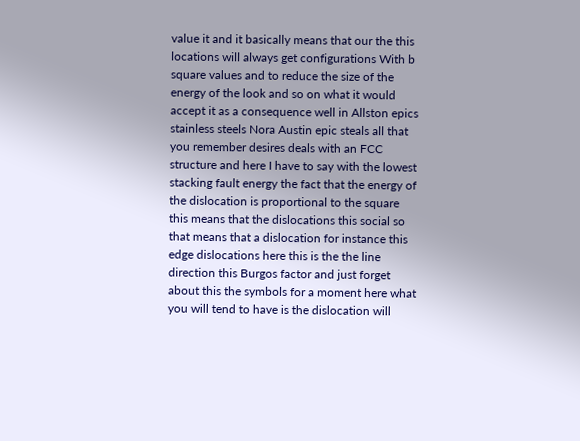value it and it basically means that our the this locations will always get configurations With b square values and to reduce the size of the energy of the look and so on what it would accept it as a consequence well in Allston epics stainless steels Nora Austin epic steals all that you remember desires deals with an FCC structure and here I have to say with the lowest stacking fault energy the fact that the energy of the dislocation is proportional to the square this means that the dislocations this social so that means that a dislocation for instance this edge dislocations here this is the the line direction this Burgos factor and just forget about this the symbols for a moment here what you will tend to have is the dislocation will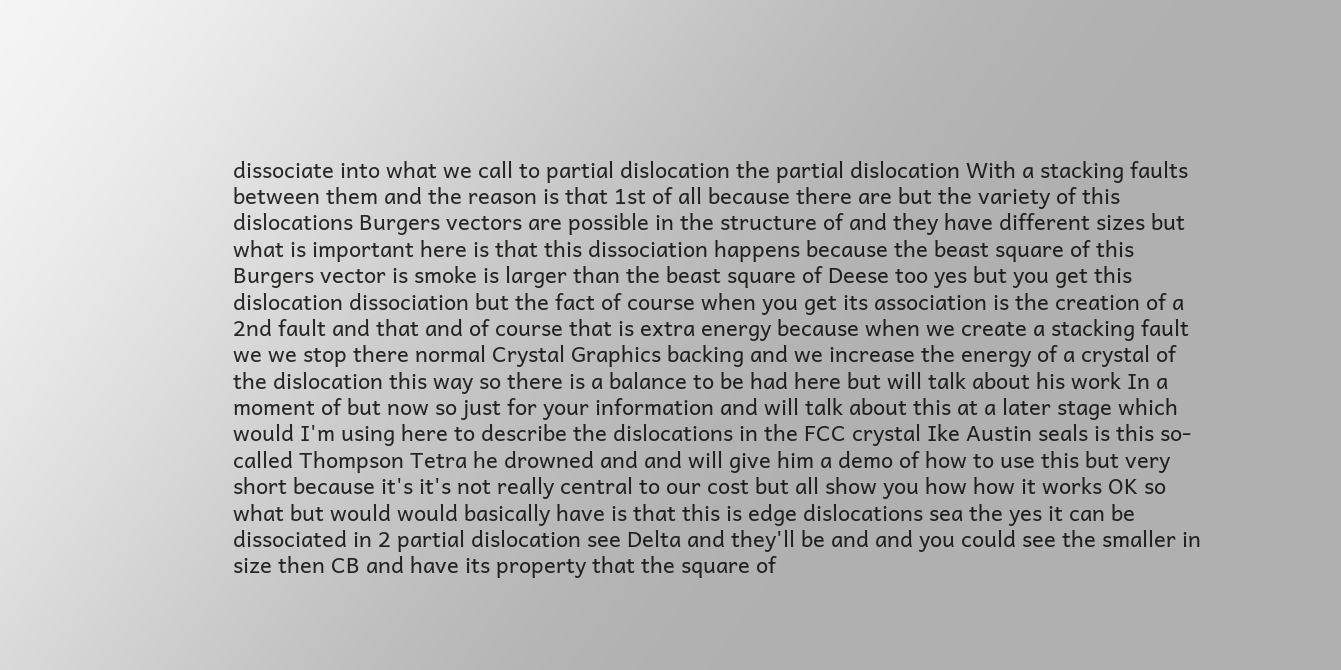dissociate into what we call to partial dislocation the partial dislocation With a stacking faults between them and the reason is that 1st of all because there are but the variety of this dislocations Burgers vectors are possible in the structure of and they have different sizes but what is important here is that this dissociation happens because the beast square of this Burgers vector is smoke is larger than the beast square of Deese too yes but you get this dislocation dissociation but the fact of course when you get its association is the creation of a 2nd fault and that and of course that is extra energy because when we create a stacking fault we we stop there normal Crystal Graphics backing and we increase the energy of a crystal of the dislocation this way so there is a balance to be had here but will talk about his work In a moment of but now so just for your information and will talk about this at a later stage which would I'm using here to describe the dislocations in the FCC crystal Ike Austin seals is this so-called Thompson Tetra he drowned and and will give him a demo of how to use this but very short because it's it's not really central to our cost but all show you how how it works OK so what but would would basically have is that this is edge dislocations sea the yes it can be dissociated in 2 partial dislocation see Delta and they'll be and and you could see the smaller in size then CB and have its property that the square of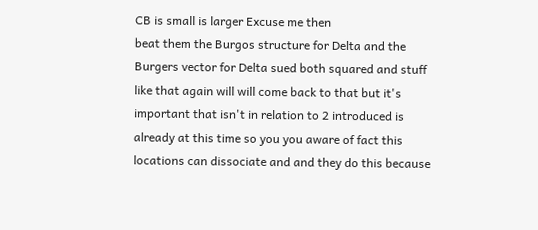CB is small is larger Excuse me then
beat them the Burgos structure for Delta and the Burgers vector for Delta sued both squared and stuff like that again will will come back to that but it's important that isn't in relation to 2 introduced is already at this time so you you aware of fact this locations can dissociate and and they do this because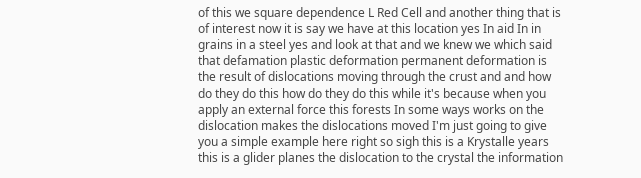of this we square dependence L Red Cell and another thing that is of interest now it is say we have at this location yes In aid In in grains in a steel yes and look at that and we knew we which said that defamation plastic deformation permanent deformation is the result of dislocations moving through the crust and and how do they do this how do they do this while it's because when you apply an external force this forests In some ways works on the dislocation makes the dislocations moved I'm just going to give you a simple example here right so sigh this is a Krystalle years this is a glider planes the dislocation to the crystal the information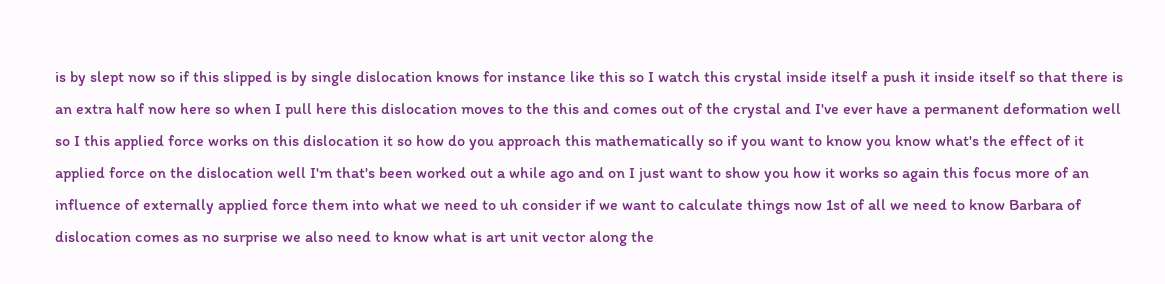is by slept now so if this slipped is by single dislocation knows for instance like this so I watch this crystal inside itself a push it inside itself so that there is an extra half now here so when I pull here this dislocation moves to the this and comes out of the crystal and I've ever have a permanent deformation well so I this applied force works on this dislocation it so how do you approach this mathematically so if you want to know you know what's the effect of it applied force on the dislocation well I'm that's been worked out a while ago and on I just want to show you how it works so again this focus more of an influence of externally applied force them into what we need to uh consider if we want to calculate things now 1st of all we need to know Barbara of dislocation comes as no surprise we also need to know what is art unit vector along the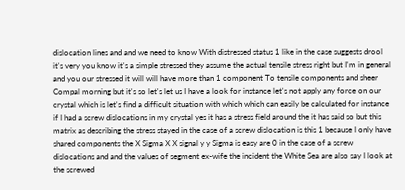dislocation lines and and we need to know With distressed status 1 like in the case suggests drool it's very you know it's a simple stressed they assume the actual tensile stress right but I'm in general and you our stressed it will will have more than 1 component To tensile components and sheer Compal morning but it's so let's let us I have a look for instance let's not apply any force on our crystal which is let's find a difficult situation with which which can easily be calculated for instance if I had a screw dislocations in my crystal yes it has a stress field around the it has said so but this matrix as describing the stress stayed in the case of a screw dislocation is this 1 because I only have shared components the X Sigma X X signal y y Sigma is easy are 0 in the case of a screw dislocations and and the values of segment ex-wife the incident the White Sea are also say I look at the screwed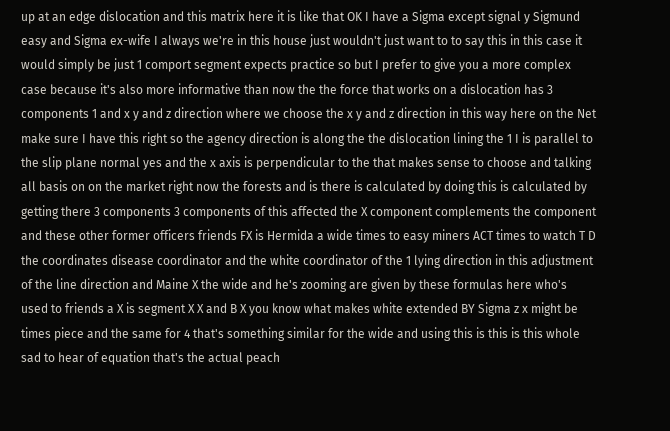up at an edge dislocation and this matrix here it is like that OK I have a Sigma except signal y Sigmund easy and Sigma ex-wife I always we're in this house just wouldn't just want to to say this in this case it would simply be just 1 comport segment expects practice so but I prefer to give you a more complex case because it's also more informative than now the the force that works on a dislocation has 3 components 1 and x y and z direction where we choose the x y and z direction in this way here on the Net make sure I have this right so the agency direction is along the the dislocation lining the 1 I is parallel to the slip plane normal yes and the x axis is perpendicular to the that makes sense to choose and talking all basis on on the market right now the forests and is there is calculated by doing this is calculated by getting there 3 components 3 components of this affected the X component complements the component and these other former officers friends FX is Hermida a wide times to easy miners ACT times to watch T D the coordinates disease coordinator and the white coordinator of the 1 lying direction in this adjustment of the line direction and Maine X the wide and he's zooming are given by these formulas here who's used to friends a X is segment X X and B X you know what makes white extended BY Sigma z x might be times piece and the same for 4 that's something similar for the wide and using this is this is this whole sad to hear of equation that's the actual peach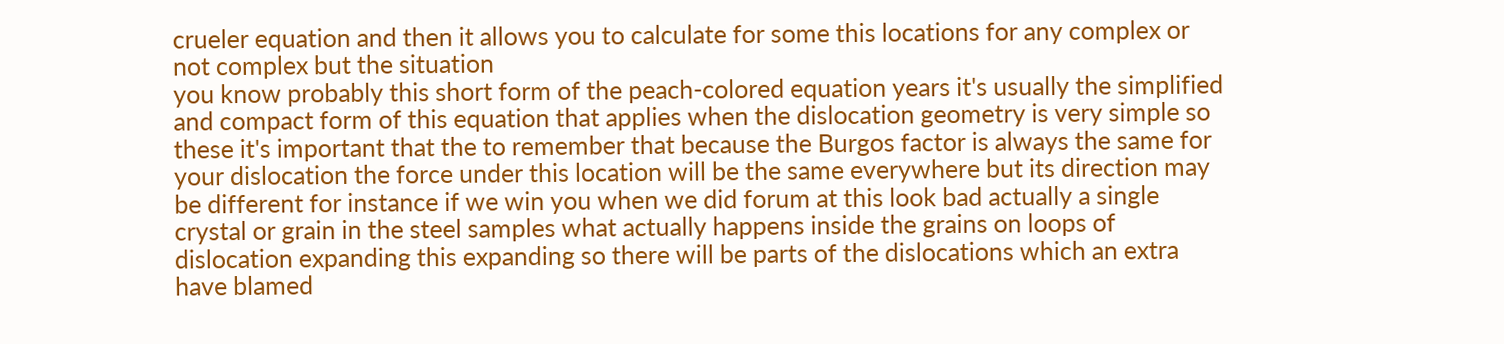crueler equation and then it allows you to calculate for some this locations for any complex or not complex but the situation
you know probably this short form of the peach-colored equation years it's usually the simplified and compact form of this equation that applies when the dislocation geometry is very simple so these it's important that the to remember that because the Burgos factor is always the same for your dislocation the force under this location will be the same everywhere but its direction may be different for instance if we win you when we did forum at this look bad actually a single crystal or grain in the steel samples what actually happens inside the grains on loops of dislocation expanding this expanding so there will be parts of the dislocations which an extra have blamed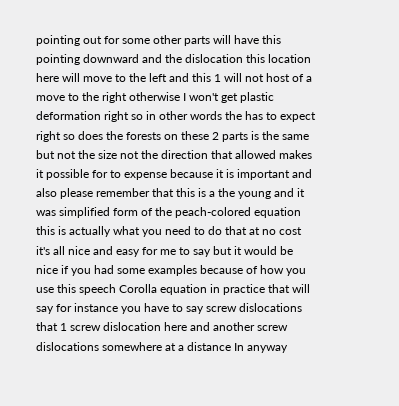pointing out for some other parts will have this pointing downward and the dislocation this location here will move to the left and this 1 will not host of a move to the right otherwise I won't get plastic deformation right so in other words the has to expect right so does the forests on these 2 parts is the same but not the size not the direction that allowed makes it possible for to expense because it is important and also please remember that this is a the young and it was simplified form of the peach-colored equation this is actually what you need to do that at no cost it's all nice and easy for me to say but it would be nice if you had some examples because of how you use this speech Corolla equation in practice that will say for instance you have to say screw dislocations that 1 screw dislocation here and another screw dislocations somewhere at a distance In anyway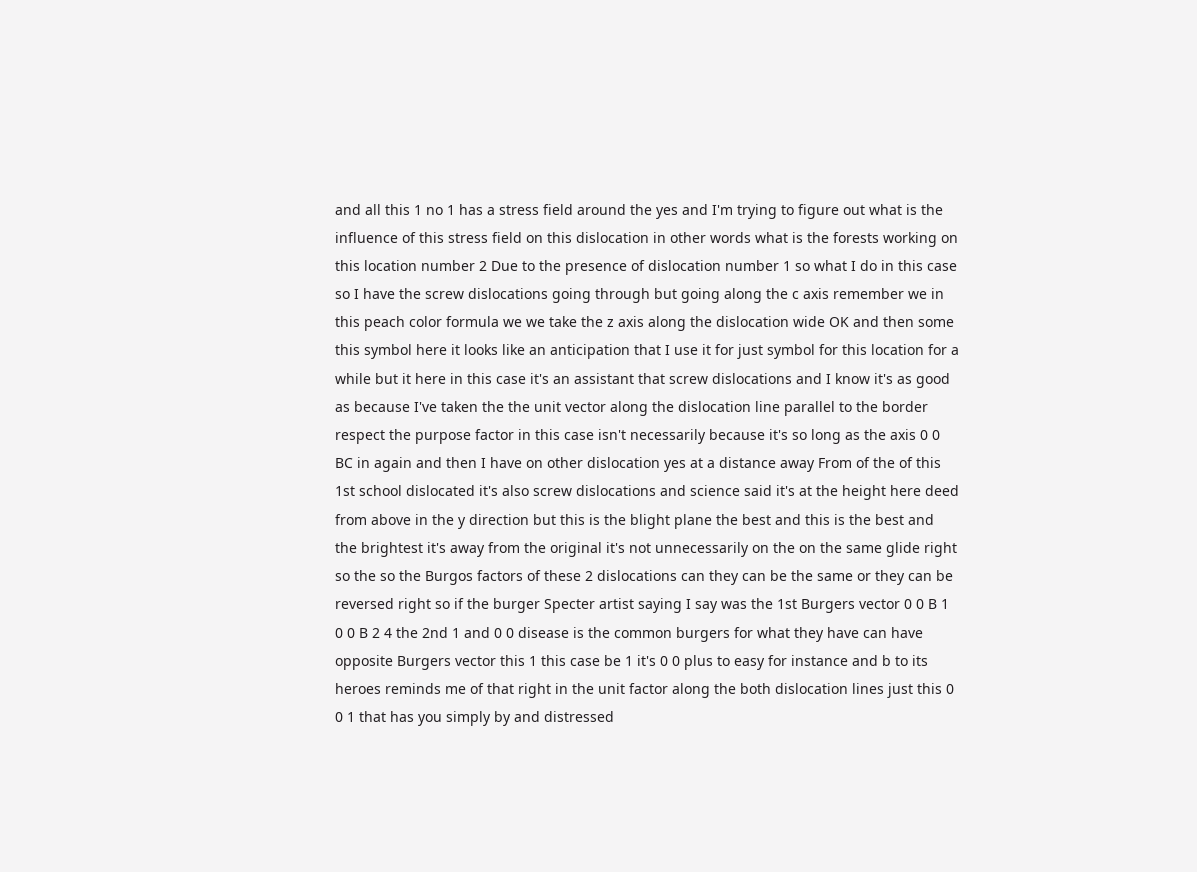and all this 1 no 1 has a stress field around the yes and I'm trying to figure out what is the influence of this stress field on this dislocation in other words what is the forests working on this location number 2 Due to the presence of dislocation number 1 so what I do in this case so I have the screw dislocations going through but going along the c axis remember we in this peach color formula we we take the z axis along the dislocation wide OK and then some this symbol here it looks like an anticipation that I use it for just symbol for this location for a while but it here in this case it's an assistant that screw dislocations and I know it's as good as because I've taken the the unit vector along the dislocation line parallel to the border respect the purpose factor in this case isn't necessarily because it's so long as the axis 0 0 BC in again and then I have on other dislocation yes at a distance away From of the of this 1st school dislocated it's also screw dislocations and science said it's at the height here deed from above in the y direction but this is the blight plane the best and this is the best and the brightest it's away from the original it's not unnecessarily on the on the same glide right so the so the Burgos factors of these 2 dislocations can they can be the same or they can be reversed right so if the burger Specter artist saying I say was the 1st Burgers vector 0 0 B 1 0 0 B 2 4 the 2nd 1 and 0 0 disease is the common burgers for what they have can have opposite Burgers vector this 1 this case be 1 it's 0 0 plus to easy for instance and b to its heroes reminds me of that right in the unit factor along the both dislocation lines just this 0 0 1 that has you simply by and distressed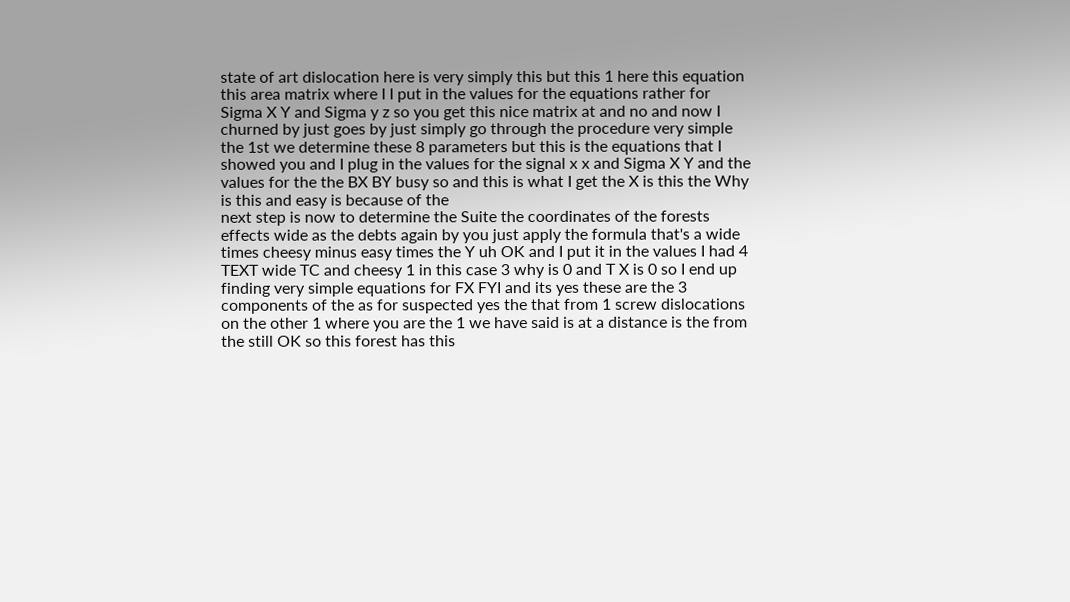state of art dislocation here is very simply this but this 1 here this equation this area matrix where I I put in the values for the equations rather for Sigma X Y and Sigma y z so you get this nice matrix at and no and now I churned by just goes by just simply go through the procedure very simple the 1st we determine these 8 parameters but this is the equations that I showed you and I plug in the values for the signal x x and Sigma X Y and the values for the the BX BY busy so and this is what I get the X is this the Why is this and easy is because of the
next step is now to determine the Suite the coordinates of the forests effects wide as the debts again by you just apply the formula that's a wide times cheesy minus easy times the Y uh OK and I put it in the values I had 4 TEXT wide TC and cheesy 1 in this case 3 why is 0 and T X is 0 so I end up finding very simple equations for FX FYI and its yes these are the 3 components of the as for suspected yes the that from 1 screw dislocations on the other 1 where you are the 1 we have said is at a distance is the from the still OK so this forest has this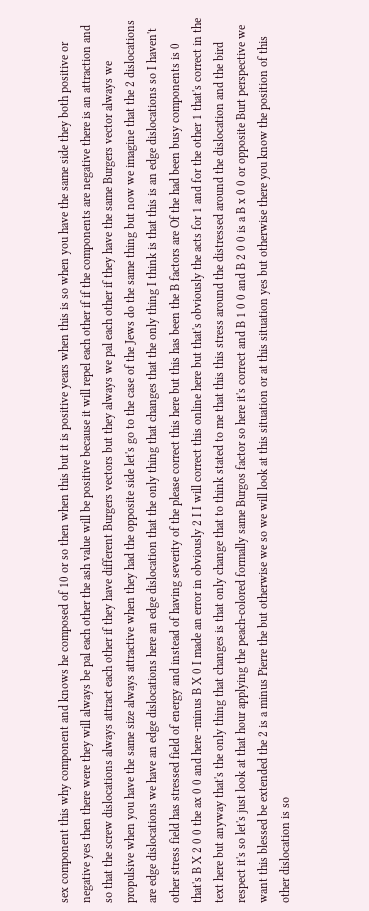sex component this why component and knows he composed of 10 or so then when this but it is positive years when this is so when you have the same side they both positive or negative yes then there were they will always be pal each other the ash value will be positive because it will repel each other if if the components are negative there is an attraction and so that the screw dislocations always attract each other if they have different Burgers vectors but they always we pal each other if they have the same Burgers vector always we propulsive when you have the same size always attractive when they had the opposite side let's go to the case of the Jews do the same thing but now we imagine that the 2 dislocations are edge dislocations we have an edge dislocations here an edge dislocation that the only thing that changes that the only thing I think is that this is an edge dislocations so I haven't other stress field has stressed field of energy and instead of having severity of the please correct this here but this has been the B factors are Of the had been busy components is 0 that's B X 2 0 0 the ax 0 0 and here -minus B X 0 I made an error in obviously 2 I I will correct this online here but that's obviously the acts for 1 and for the other 1 that's correct in the text here but anyway that's the only thing that changes is that only change that to think stated to me that this this stress around the distressed around the dislocation and the bird respect it's so let's just look at that hour applying the peach-colored formally same Burgos factor so here it's correct and B 1 0 0 and B 2 0 0 is a B x 0 0 or opposite Burt perspective we want this blessed be extended the 2 is a minus Pierre the but otherwise we so we will look at this situation or at this situation yes but otherwise there you know the position of this other dislocation is so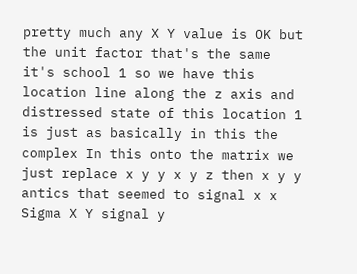pretty much any X Y value is OK but the unit factor that's the same it's school 1 so we have this location line along the z axis and distressed state of this location 1 is just as basically in this the complex In this onto the matrix we just replace x y y x y z then x y y antics that seemed to signal x x Sigma X Y signal y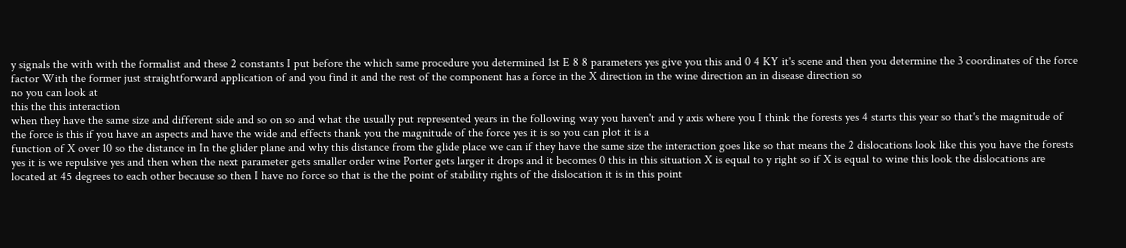y signals the with with the formalist and these 2 constants I put before the which same procedure you determined 1st E 8 8 parameters yes give you this and 0 4 KY it's scene and then you determine the 3 coordinates of the force factor With the former just straightforward application of and you find it and the rest of the component has a force in the X direction in the wine direction an in disease direction so
no you can look at
this the this interaction
when they have the same size and different side and so on so and what the usually put represented years in the following way you haven't and y axis where you I think the forests yes 4 starts this year so that's the magnitude of the force is this if you have an aspects and have the wide and effects thank you the magnitude of the force yes it is so you can plot it is a
function of X over 10 so the distance in In the glider plane and why this distance from the glide place we can if they have the same size the interaction goes like so that means the 2 dislocations look like this you have the forests yes it is we repulsive yes and then when the next parameter gets smaller order wine Porter gets larger it drops and it becomes 0 this in this situation X is equal to y right so if X is equal to wine this look the dislocations are located at 45 degrees to each other because so then I have no force so that is the the point of stability rights of the dislocation it is in this point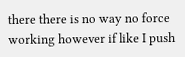there there is no way no force working however if like I push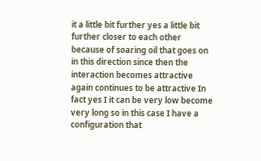it a little bit further yes a little bit further closer to each other because of soaring oil that goes on in this direction since then the interaction becomes attractive again continues to be attractive In fact yes I it can be very low become very long so in this case I have a configuration that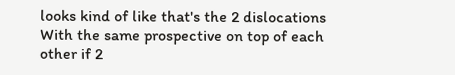looks kind of like that's the 2 dislocations With the same prospective on top of each other if 2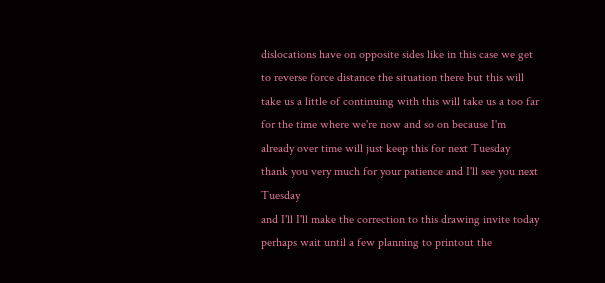dislocations have on opposite sides like in this case we get to reverse force distance the situation there but this will take us a little of continuing with this will take us a too far for the time where we're now and so on because I'm already over time will just keep this for next Tuesday thank you very much for your patience and I'll see you next Tuesday
and I'll I'll make the correction to this drawing invite today
perhaps wait until a few planning to printout the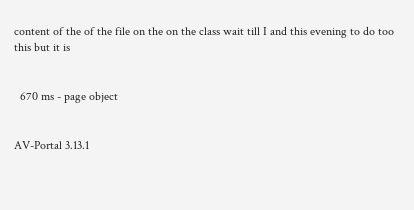content of the of the file on the on the class wait till I and this evening to do too
this but it is


  670 ms - page object


AV-Portal 3.13.1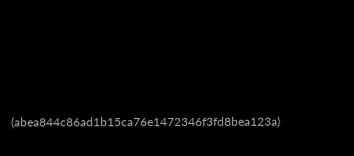(abea844c86ad1b15ca76e1472346f3fd8bea123a)